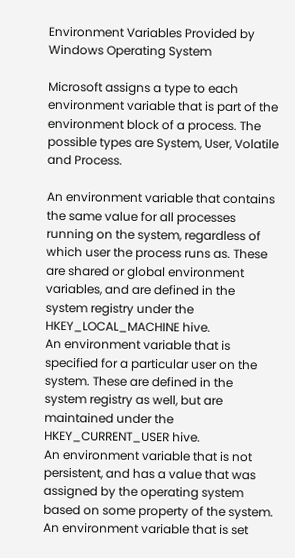Environment Variables Provided by Windows Operating System

Microsoft assigns a type to each environment variable that is part of the environment block of a process. The possible types are System, User, Volatile and Process.

An environment variable that contains the same value for all processes running on the system, regardless of which user the process runs as. These are shared or global environment variables, and are defined in the system registry under the HKEY_LOCAL_MACHINE hive.
An environment variable that is specified for a particular user on the system. These are defined in the system registry as well, but are maintained under the HKEY_CURRENT_USER hive.
An environment variable that is not persistent, and has a value that was assigned by the operating system based on some property of the system.
An environment variable that is set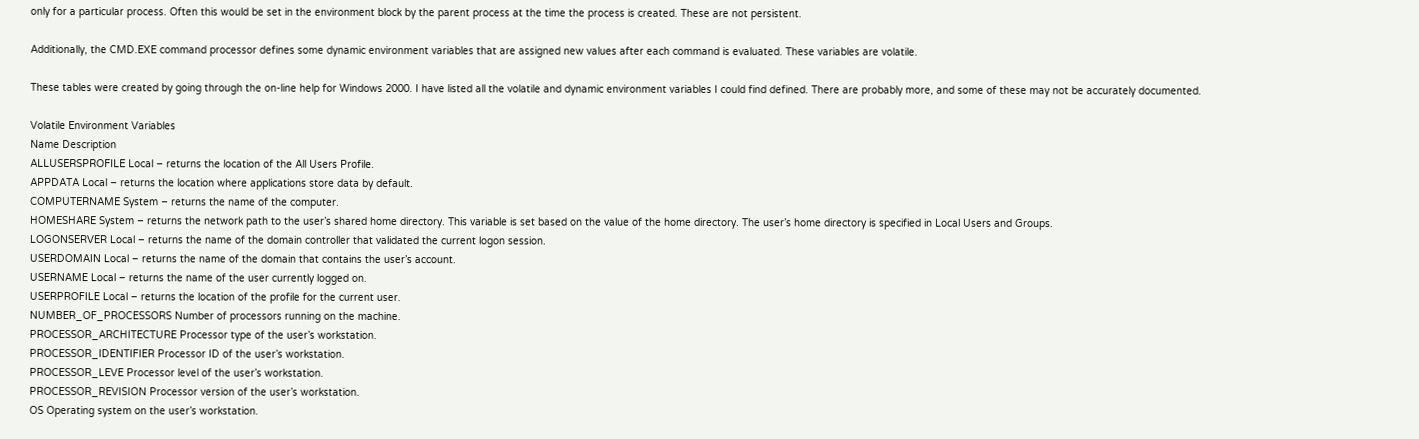only for a particular process. Often this would be set in the environment block by the parent process at the time the process is created. These are not persistent.

Additionally, the CMD.EXE command processor defines some dynamic environment variables that are assigned new values after each command is evaluated. These variables are volatile.

These tables were created by going through the on-line help for Windows 2000. I have listed all the volatile and dynamic environment variables I could find defined. There are probably more, and some of these may not be accurately documented.

Volatile Environment Variables
Name Description
ALLUSERSPROFILE Local – returns the location of the All Users Profile.
APPDATA Local – returns the location where applications store data by default.
COMPUTERNAME System – returns the name of the computer.
HOMESHARE System – returns the network path to the user’s shared home directory. This variable is set based on the value of the home directory. The user’s home directory is specified in Local Users and Groups.
LOGONSERVER Local – returns the name of the domain controller that validated the current logon session.
USERDOMAIN Local – returns the name of the domain that contains the user’s account.
USERNAME Local – returns the name of the user currently logged on.
USERPROFILE Local – returns the location of the profile for the current user.
NUMBER_OF_PROCESSORS Number of processors running on the machine.
PROCESSOR_ARCHITECTURE Processor type of the user’s workstation.
PROCESSOR_IDENTIFIER Processor ID of the user’s workstation.
PROCESSOR_LEVE Processor level of the user’s workstation.
PROCESSOR_REVISION Processor version of the user’s workstation.
OS Operating system on the user’s workstation.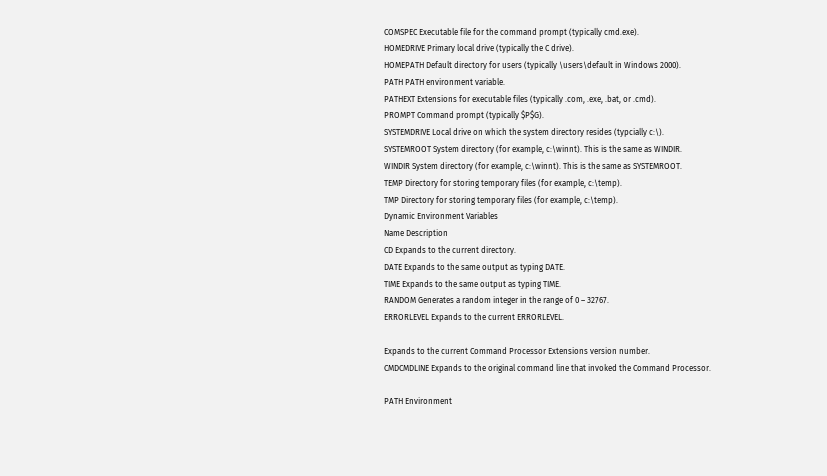COMSPEC Executable file for the command prompt (typically cmd.exe).
HOMEDRIVE Primary local drive (typically the C drive).
HOMEPATH Default directory for users (typically \users\default in Windows 2000).
PATH PATH environment variable.
PATHEXT Extensions for executable files (typically .com, .exe, .bat, or .cmd).
PROMPT Command prompt (typically $P$G).
SYSTEMDRIVE Local drive on which the system directory resides (typcially c:\).
SYSTEMROOT System directory (for example, c:\winnt). This is the same as WINDIR.
WINDIR System directory (for example, c:\winnt). This is the same as SYSTEMROOT.
TEMP Directory for storing temporary files (for example, c:\temp).
TMP Directory for storing temporary files (for example, c:\temp).
Dynamic Environment Variables
Name Description
CD Expands to the current directory.
DATE Expands to the same output as typing DATE.
TIME Expands to the same output as typing TIME.
RANDOM Generates a random integer in the range of 0 – 32767.
ERRORLEVEL Expands to the current ERRORLEVEL.

Expands to the current Command Processor Extensions version number.
CMDCMDLINE Expands to the original command line that invoked the Command Processor.

PATH Environment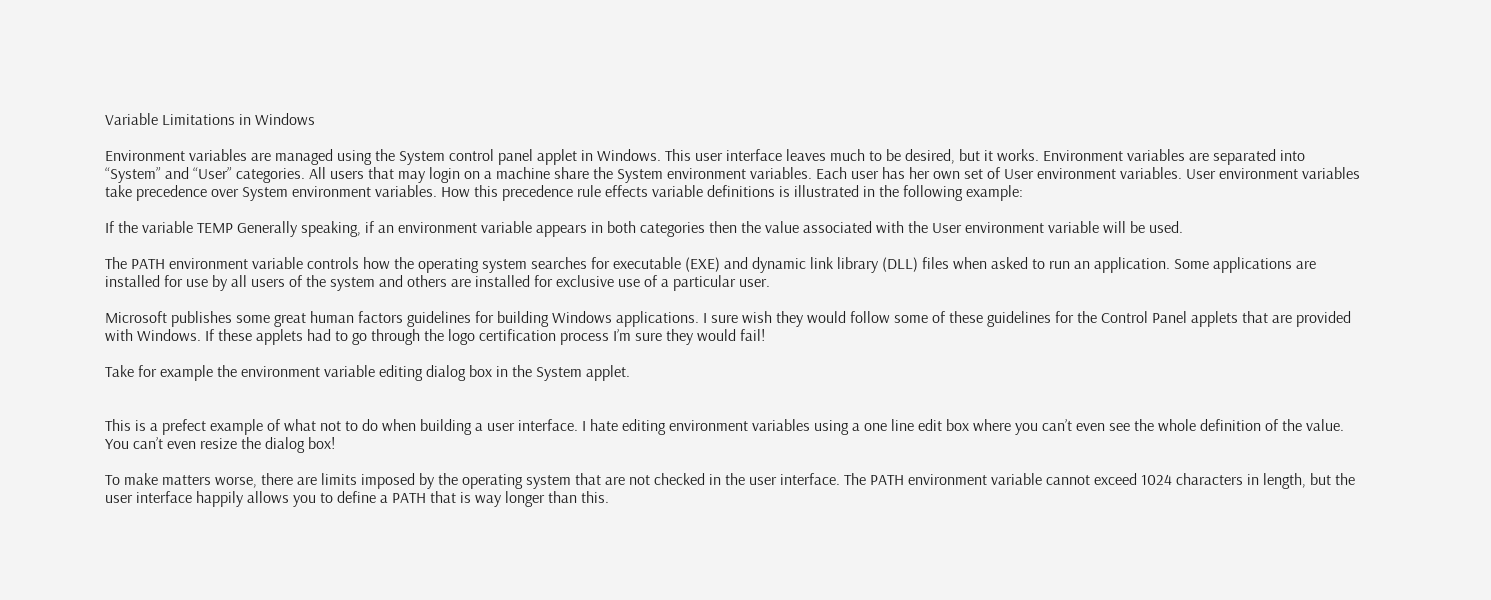Variable Limitations in Windows

Environment variables are managed using the System control panel applet in Windows. This user interface leaves much to be desired, but it works. Environment variables are separated into “System” and “User” categories. All users that may login on a machine share the System environment variables. Each user has her own set of User environment variables. User environment variables take precedence over System environment variables. How this precedence rule effects variable definitions is illustrated in the following example:

If the variable TEMP Generally speaking, if an environment variable appears in both categories then the value associated with the User environment variable will be used.

The PATH environment variable controls how the operating system searches for executable (EXE) and dynamic link library (DLL) files when asked to run an application. Some applications are installed for use by all users of the system and others are installed for exclusive use of a particular user.

Microsoft publishes some great human factors guidelines for building Windows applications. I sure wish they would follow some of these guidelines for the Control Panel applets that are provided with Windows. If these applets had to go through the logo certification process I’m sure they would fail!

Take for example the environment variable editing dialog box in the System applet.


This is a prefect example of what not to do when building a user interface. I hate editing environment variables using a one line edit box where you can’t even see the whole definition of the value. You can’t even resize the dialog box!

To make matters worse, there are limits imposed by the operating system that are not checked in the user interface. The PATH environment variable cannot exceed 1024 characters in length, but the user interface happily allows you to define a PATH that is way longer than this.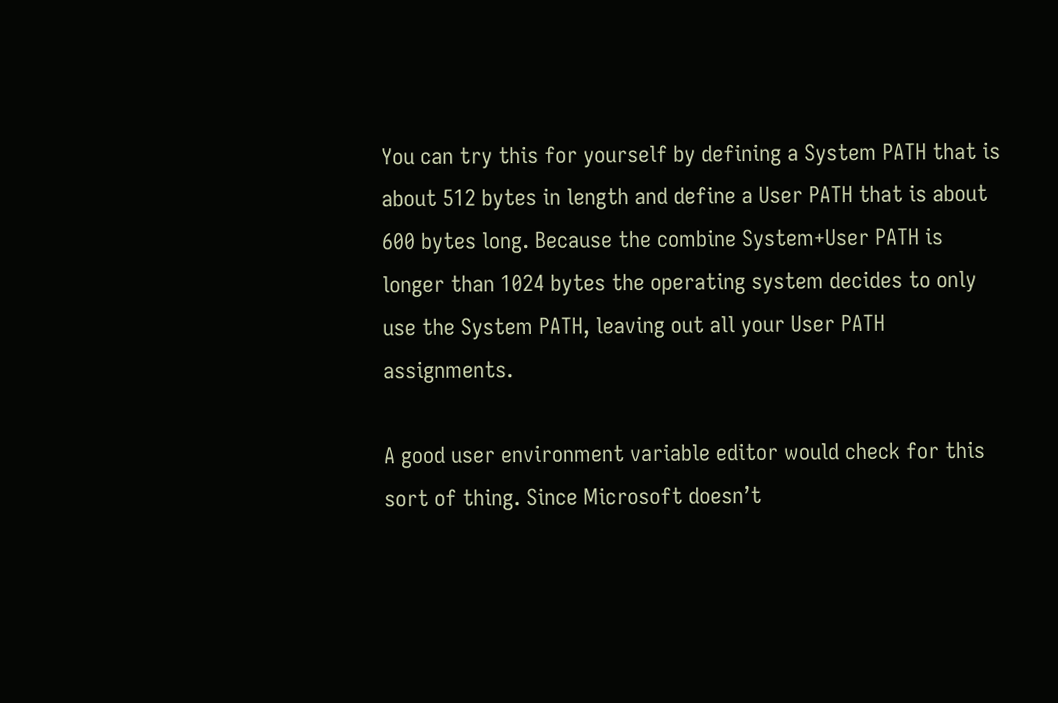You can try this for yourself by defining a System PATH that is about 512 bytes in length and define a User PATH that is about 600 bytes long. Because the combine System+User PATH is longer than 1024 bytes the operating system decides to only use the System PATH, leaving out all your User PATH assignments.

A good user environment variable editor would check for this sort of thing. Since Microsoft doesn’t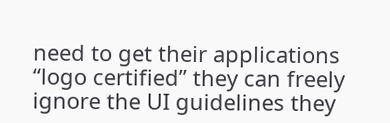need to get their applications “logo certified” they can freely ignore the UI guidelines they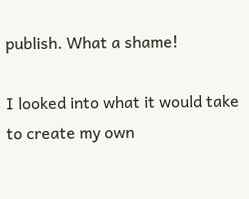publish. What a shame!

I looked into what it would take to create my own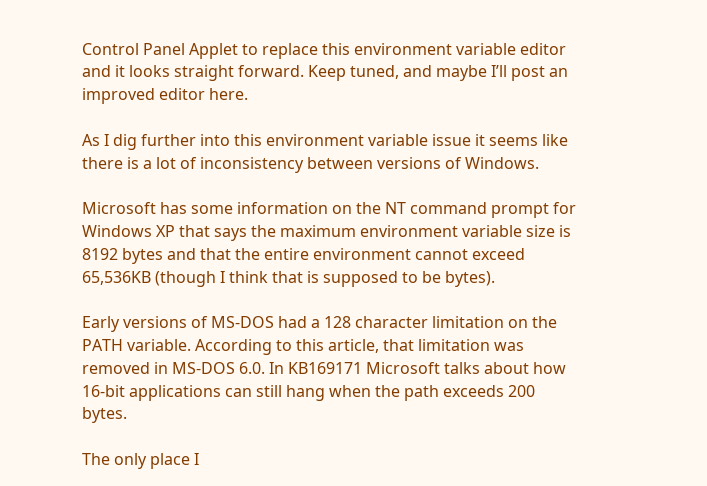Control Panel Applet to replace this environment variable editor and it looks straight forward. Keep tuned, and maybe I’ll post an improved editor here.

As I dig further into this environment variable issue it seems like there is a lot of inconsistency between versions of Windows.

Microsoft has some information on the NT command prompt for Windows XP that says the maximum environment variable size is 8192 bytes and that the entire environment cannot exceed 65,536KB (though I think that is supposed to be bytes).

Early versions of MS-DOS had a 128 character limitation on the PATH variable. According to this article, that limitation was removed in MS-DOS 6.0. In KB169171 Microsoft talks about how 16-bit applications can still hang when the path exceeds 200 bytes.

The only place I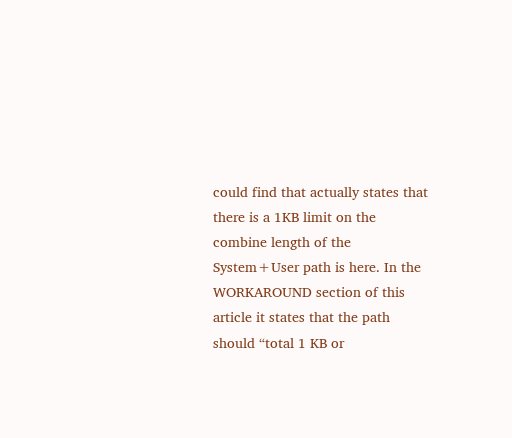could find that actually states that there is a 1KB limit on the combine length of the System+User path is here. In the WORKAROUND section of this article it states that the path should “total 1 KB or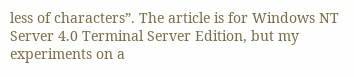less of characters”. The article is for Windows NT Server 4.0 Terminal Server Edition, but my experiments on a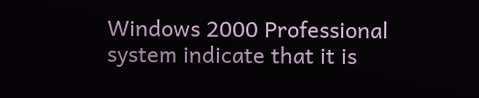Windows 2000 Professional system indicate that it is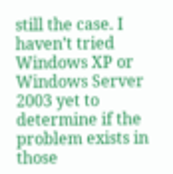still the case. I haven’t tried Windows XP or Windows Server 2003 yet to determine if the problem exists in those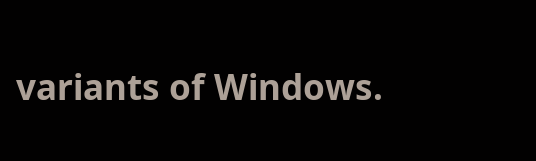variants of Windows.